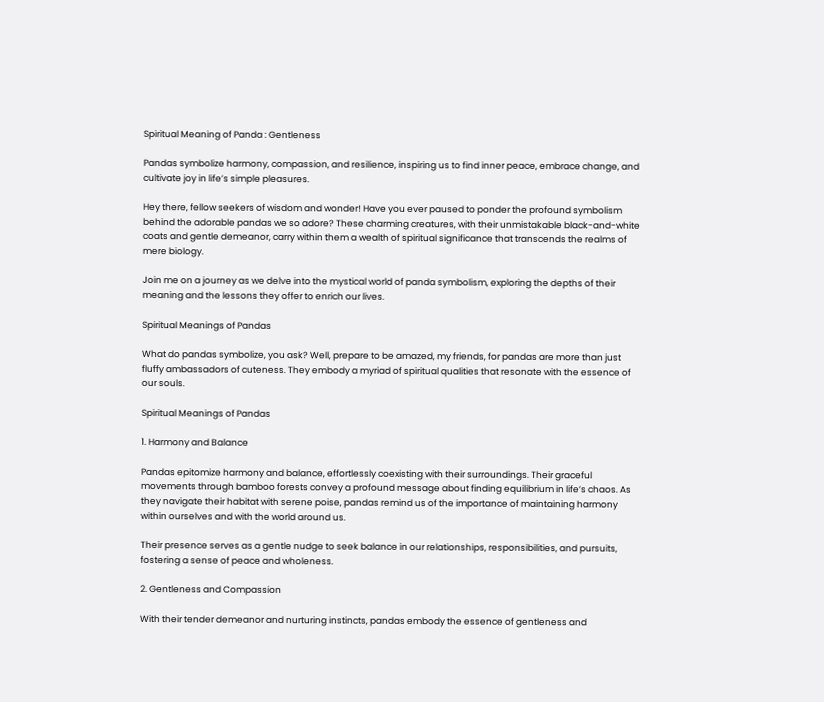Spiritual Meaning of Panda : Gentleness

Pandas symbolize harmony, compassion, and resilience, inspiring us to find inner peace, embrace change, and cultivate joy in life’s simple pleasures.

Hey there, fellow seekers of wisdom and wonder! Have you ever paused to ponder the profound symbolism behind the adorable pandas we so adore? These charming creatures, with their unmistakable black-and-white coats and gentle demeanor, carry within them a wealth of spiritual significance that transcends the realms of mere biology.

Join me on a journey as we delve into the mystical world of panda symbolism, exploring the depths of their meaning and the lessons they offer to enrich our lives.

Spiritual Meanings of Pandas

What do pandas symbolize, you ask? Well, prepare to be amazed, my friends, for pandas are more than just fluffy ambassadors of cuteness. They embody a myriad of spiritual qualities that resonate with the essence of our souls.

Spiritual Meanings of Pandas

1. Harmony and Balance

Pandas epitomize harmony and balance, effortlessly coexisting with their surroundings. Their graceful movements through bamboo forests convey a profound message about finding equilibrium in life’s chaos. As they navigate their habitat with serene poise, pandas remind us of the importance of maintaining harmony within ourselves and with the world around us.

Their presence serves as a gentle nudge to seek balance in our relationships, responsibilities, and pursuits, fostering a sense of peace and wholeness.

2. Gentleness and Compassion

With their tender demeanor and nurturing instincts, pandas embody the essence of gentleness and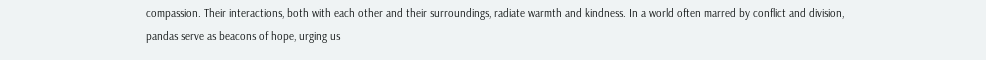compassion. Their interactions, both with each other and their surroundings, radiate warmth and kindness. In a world often marred by conflict and division, pandas serve as beacons of hope, urging us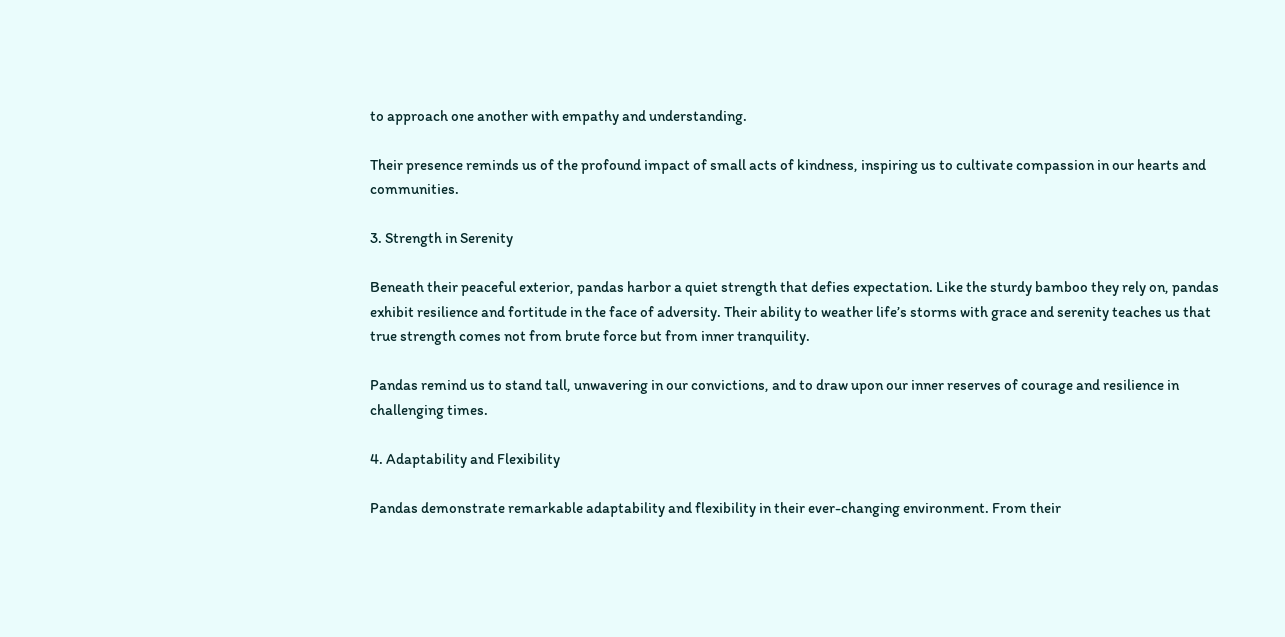to approach one another with empathy and understanding.

Their presence reminds us of the profound impact of small acts of kindness, inspiring us to cultivate compassion in our hearts and communities.

3. Strength in Serenity

Beneath their peaceful exterior, pandas harbor a quiet strength that defies expectation. Like the sturdy bamboo they rely on, pandas exhibit resilience and fortitude in the face of adversity. Their ability to weather life’s storms with grace and serenity teaches us that true strength comes not from brute force but from inner tranquility.

Pandas remind us to stand tall, unwavering in our convictions, and to draw upon our inner reserves of courage and resilience in challenging times.

4. Adaptability and Flexibility

Pandas demonstrate remarkable adaptability and flexibility in their ever-changing environment. From their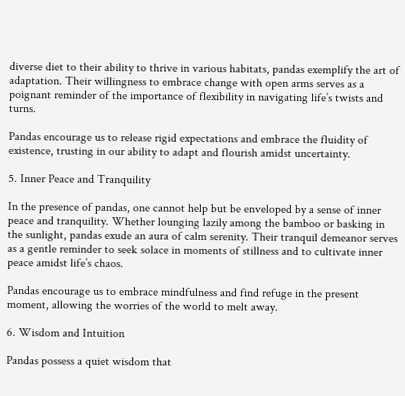diverse diet to their ability to thrive in various habitats, pandas exemplify the art of adaptation. Their willingness to embrace change with open arms serves as a poignant reminder of the importance of flexibility in navigating life’s twists and turns.

Pandas encourage us to release rigid expectations and embrace the fluidity of existence, trusting in our ability to adapt and flourish amidst uncertainty.

5. Inner Peace and Tranquility

In the presence of pandas, one cannot help but be enveloped by a sense of inner peace and tranquility. Whether lounging lazily among the bamboo or basking in the sunlight, pandas exude an aura of calm serenity. Their tranquil demeanor serves as a gentle reminder to seek solace in moments of stillness and to cultivate inner peace amidst life’s chaos.

Pandas encourage us to embrace mindfulness and find refuge in the present moment, allowing the worries of the world to melt away.

6. Wisdom and Intuition

Pandas possess a quiet wisdom that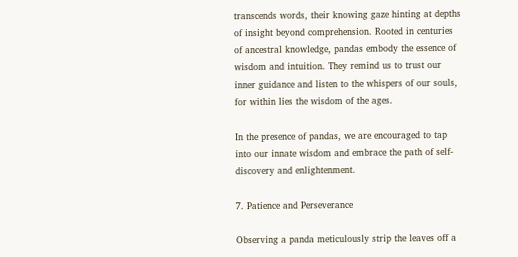transcends words, their knowing gaze hinting at depths of insight beyond comprehension. Rooted in centuries of ancestral knowledge, pandas embody the essence of wisdom and intuition. They remind us to trust our inner guidance and listen to the whispers of our souls, for within lies the wisdom of the ages.

In the presence of pandas, we are encouraged to tap into our innate wisdom and embrace the path of self-discovery and enlightenment.

7. Patience and Perseverance

Observing a panda meticulously strip the leaves off a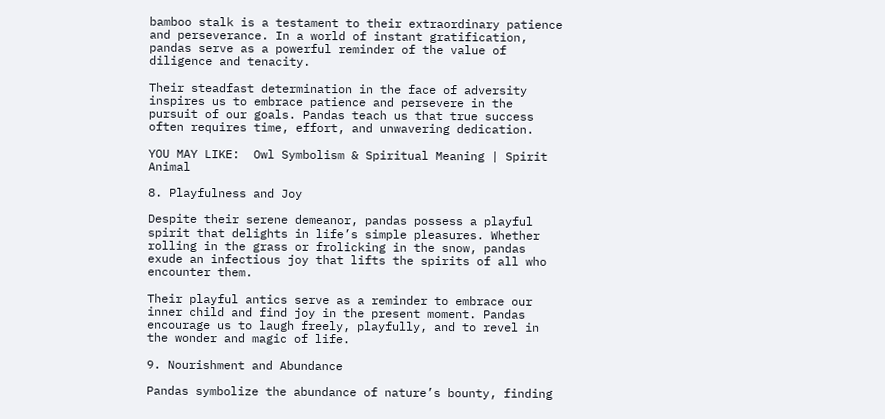bamboo stalk is a testament to their extraordinary patience and perseverance. In a world of instant gratification, pandas serve as a powerful reminder of the value of diligence and tenacity.

Their steadfast determination in the face of adversity inspires us to embrace patience and persevere in the pursuit of our goals. Pandas teach us that true success often requires time, effort, and unwavering dedication.

YOU MAY LIKE:  Owl Symbolism & Spiritual Meaning | Spirit Animal

8. Playfulness and Joy

Despite their serene demeanor, pandas possess a playful spirit that delights in life’s simple pleasures. Whether rolling in the grass or frolicking in the snow, pandas exude an infectious joy that lifts the spirits of all who encounter them.

Their playful antics serve as a reminder to embrace our inner child and find joy in the present moment. Pandas encourage us to laugh freely, playfully, and to revel in the wonder and magic of life.

9. Nourishment and Abundance

Pandas symbolize the abundance of nature’s bounty, finding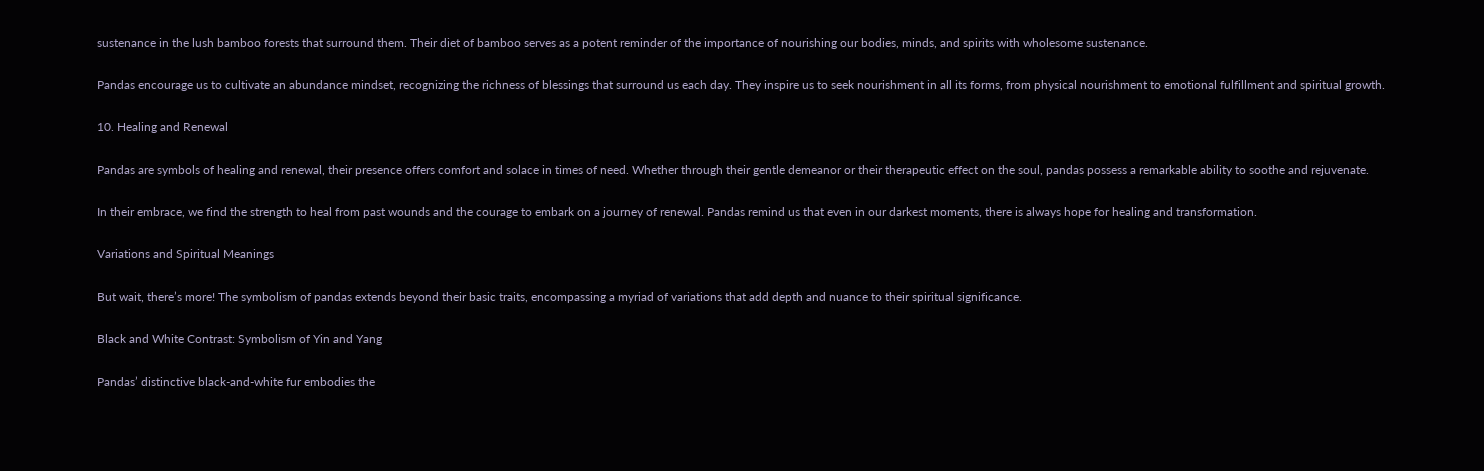sustenance in the lush bamboo forests that surround them. Their diet of bamboo serves as a potent reminder of the importance of nourishing our bodies, minds, and spirits with wholesome sustenance.

Pandas encourage us to cultivate an abundance mindset, recognizing the richness of blessings that surround us each day. They inspire us to seek nourishment in all its forms, from physical nourishment to emotional fulfillment and spiritual growth.

10. Healing and Renewal

Pandas are symbols of healing and renewal, their presence offers comfort and solace in times of need. Whether through their gentle demeanor or their therapeutic effect on the soul, pandas possess a remarkable ability to soothe and rejuvenate.

In their embrace, we find the strength to heal from past wounds and the courage to embark on a journey of renewal. Pandas remind us that even in our darkest moments, there is always hope for healing and transformation.

Variations and Spiritual Meanings

But wait, there’s more! The symbolism of pandas extends beyond their basic traits, encompassing a myriad of variations that add depth and nuance to their spiritual significance.

Black and White Contrast: Symbolism of Yin and Yang

Pandas’ distinctive black-and-white fur embodies the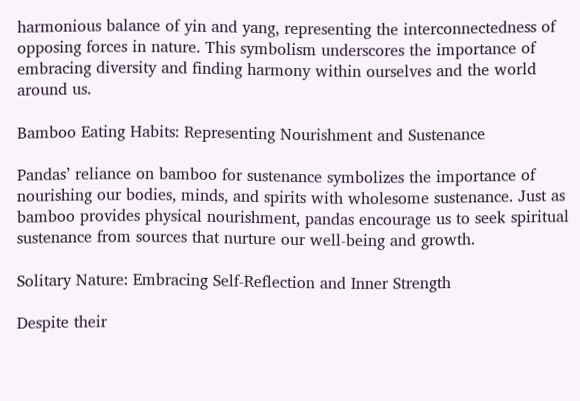harmonious balance of yin and yang, representing the interconnectedness of opposing forces in nature. This symbolism underscores the importance of embracing diversity and finding harmony within ourselves and the world around us.

Bamboo Eating Habits: Representing Nourishment and Sustenance

Pandas’ reliance on bamboo for sustenance symbolizes the importance of nourishing our bodies, minds, and spirits with wholesome sustenance. Just as bamboo provides physical nourishment, pandas encourage us to seek spiritual sustenance from sources that nurture our well-being and growth.

Solitary Nature: Embracing Self-Reflection and Inner Strength

Despite their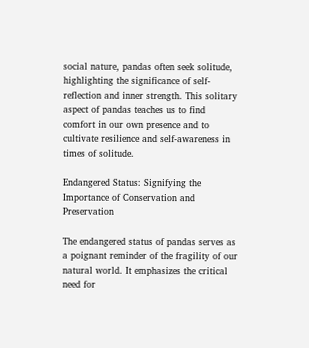social nature, pandas often seek solitude, highlighting the significance of self-reflection and inner strength. This solitary aspect of pandas teaches us to find comfort in our own presence and to cultivate resilience and self-awareness in times of solitude.

Endangered Status: Signifying the Importance of Conservation and Preservation

The endangered status of pandas serves as a poignant reminder of the fragility of our natural world. It emphasizes the critical need for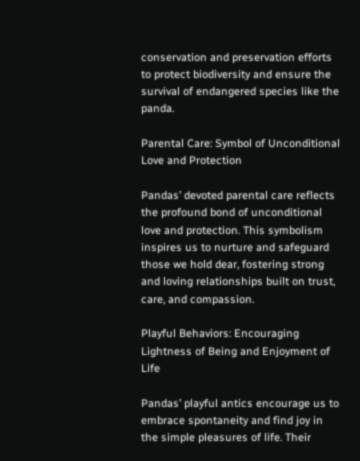conservation and preservation efforts to protect biodiversity and ensure the survival of endangered species like the panda.

Parental Care: Symbol of Unconditional Love and Protection

Pandas’ devoted parental care reflects the profound bond of unconditional love and protection. This symbolism inspires us to nurture and safeguard those we hold dear, fostering strong and loving relationships built on trust, care, and compassion.

Playful Behaviors: Encouraging Lightness of Being and Enjoyment of Life

Pandas’ playful antics encourage us to embrace spontaneity and find joy in the simple pleasures of life. Their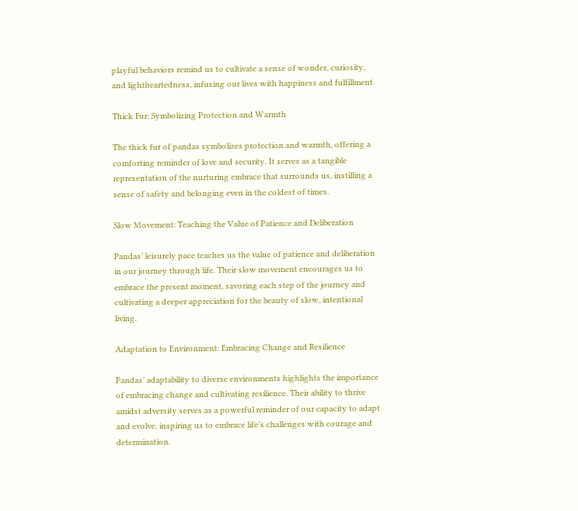playful behaviors remind us to cultivate a sense of wonder, curiosity, and lightheartedness, infusing our lives with happiness and fulfillment.

Thick Fur: Symbolizing Protection and Warmth

The thick fur of pandas symbolizes protection and warmth, offering a comforting reminder of love and security. It serves as a tangible representation of the nurturing embrace that surrounds us, instilling a sense of safety and belonging even in the coldest of times.

Slow Movement: Teaching the Value of Patience and Deliberation

Pandas’ leisurely pace teaches us the value of patience and deliberation in our journey through life. Their slow movement encourages us to embrace the present moment, savoring each step of the journey and cultivating a deeper appreciation for the beauty of slow, intentional living.

Adaptation to Environment: Embracing Change and Resilience

Pandas’ adaptability to diverse environments highlights the importance of embracing change and cultivating resilience. Their ability to thrive amidst adversity serves as a powerful reminder of our capacity to adapt and evolve, inspiring us to embrace life’s challenges with courage and determination.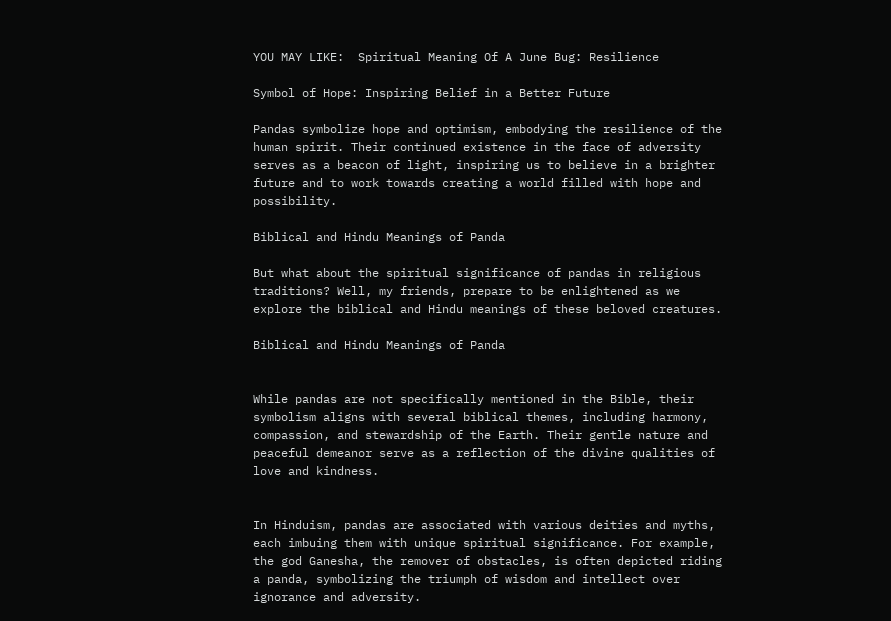YOU MAY LIKE:  Spiritual Meaning Of A June Bug: Resilience

Symbol of Hope: Inspiring Belief in a Better Future

Pandas symbolize hope and optimism, embodying the resilience of the human spirit. Their continued existence in the face of adversity serves as a beacon of light, inspiring us to believe in a brighter future and to work towards creating a world filled with hope and possibility.

Biblical and Hindu Meanings of Panda

But what about the spiritual significance of pandas in religious traditions? Well, my friends, prepare to be enlightened as we explore the biblical and Hindu meanings of these beloved creatures.

Biblical and Hindu Meanings of Panda


While pandas are not specifically mentioned in the Bible, their symbolism aligns with several biblical themes, including harmony, compassion, and stewardship of the Earth. Their gentle nature and peaceful demeanor serve as a reflection of the divine qualities of love and kindness.


In Hinduism, pandas are associated with various deities and myths, each imbuing them with unique spiritual significance. For example, the god Ganesha, the remover of obstacles, is often depicted riding a panda, symbolizing the triumph of wisdom and intellect over ignorance and adversity.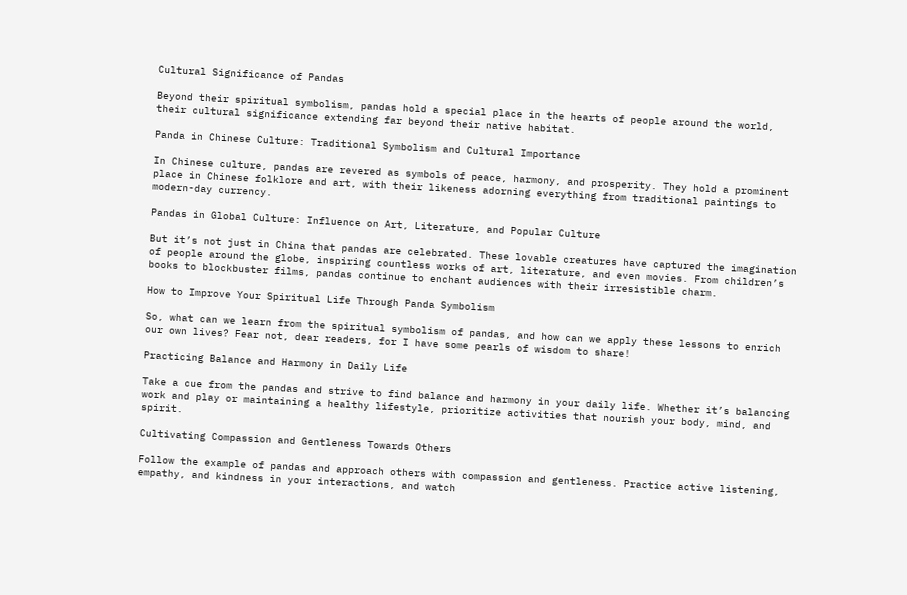Cultural Significance of Pandas

Beyond their spiritual symbolism, pandas hold a special place in the hearts of people around the world, their cultural significance extending far beyond their native habitat.

Panda in Chinese Culture: Traditional Symbolism and Cultural Importance

In Chinese culture, pandas are revered as symbols of peace, harmony, and prosperity. They hold a prominent place in Chinese folklore and art, with their likeness adorning everything from traditional paintings to modern-day currency.

Pandas in Global Culture: Influence on Art, Literature, and Popular Culture

But it’s not just in China that pandas are celebrated. These lovable creatures have captured the imagination of people around the globe, inspiring countless works of art, literature, and even movies. From children’s books to blockbuster films, pandas continue to enchant audiences with their irresistible charm.

How to Improve Your Spiritual Life Through Panda Symbolism

So, what can we learn from the spiritual symbolism of pandas, and how can we apply these lessons to enrich our own lives? Fear not, dear readers, for I have some pearls of wisdom to share!

Practicing Balance and Harmony in Daily Life

Take a cue from the pandas and strive to find balance and harmony in your daily life. Whether it’s balancing work and play or maintaining a healthy lifestyle, prioritize activities that nourish your body, mind, and spirit.

Cultivating Compassion and Gentleness Towards Others

Follow the example of pandas and approach others with compassion and gentleness. Practice active listening, empathy, and kindness in your interactions, and watch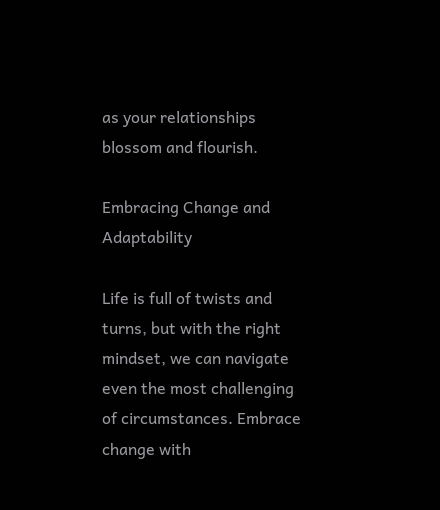as your relationships blossom and flourish.

Embracing Change and Adaptability

Life is full of twists and turns, but with the right mindset, we can navigate even the most challenging of circumstances. Embrace change with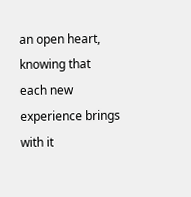an open heart, knowing that each new experience brings with it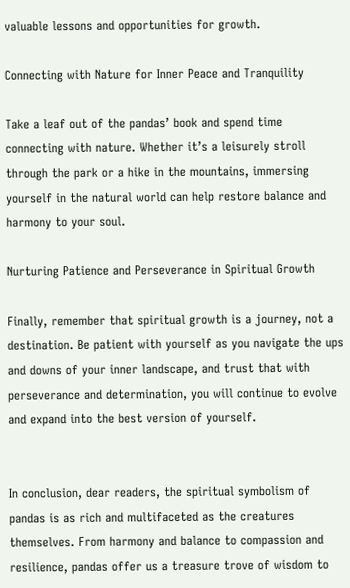valuable lessons and opportunities for growth.

Connecting with Nature for Inner Peace and Tranquility

Take a leaf out of the pandas’ book and spend time connecting with nature. Whether it’s a leisurely stroll through the park or a hike in the mountains, immersing yourself in the natural world can help restore balance and harmony to your soul.

Nurturing Patience and Perseverance in Spiritual Growth

Finally, remember that spiritual growth is a journey, not a destination. Be patient with yourself as you navigate the ups and downs of your inner landscape, and trust that with perseverance and determination, you will continue to evolve and expand into the best version of yourself.


In conclusion, dear readers, the spiritual symbolism of pandas is as rich and multifaceted as the creatures themselves. From harmony and balance to compassion and resilience, pandas offer us a treasure trove of wisdom to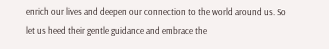enrich our lives and deepen our connection to the world around us. So let us heed their gentle guidance and embrace the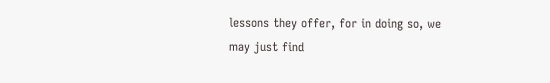lessons they offer, for in doing so, we may just find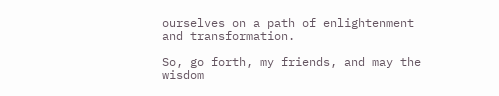ourselves on a path of enlightenment and transformation.

So, go forth, my friends, and may the wisdom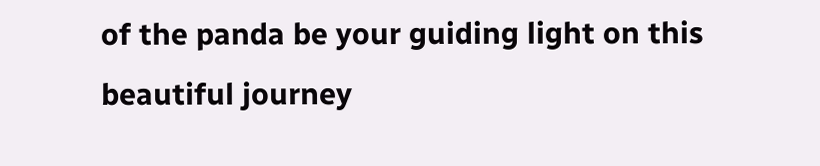of the panda be your guiding light on this beautiful journey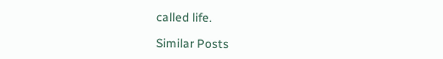called life.

Similar Posts